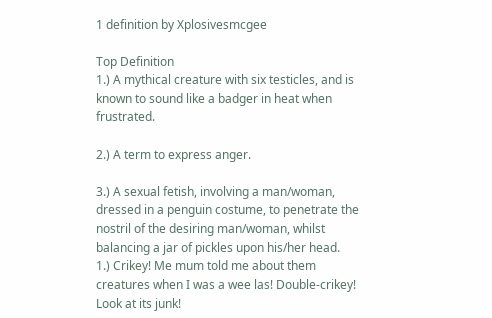1 definition by Xplosivesmcgee

Top Definition
1.) A mythical creature with six testicles, and is known to sound like a badger in heat when frustrated.

2.) A term to express anger.

3.) A sexual fetish, involving a man/woman, dressed in a penguin costume, to penetrate the nostril of the desiring man/woman, whilst balancing a jar of pickles upon his/her head.
1.) Crikey! Me mum told me about them creatures when I was a wee las! Double-crikey! Look at its junk!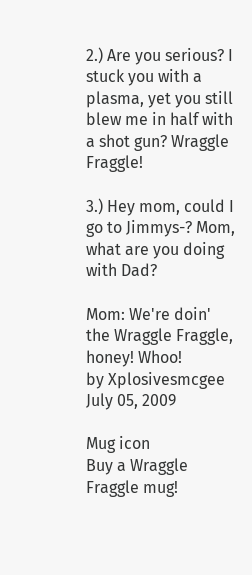2.) Are you serious? I stuck you with a plasma, yet you still blew me in half with a shot gun? Wraggle Fraggle!

3.) Hey mom, could I go to Jimmys-? Mom, what are you doing with Dad?

Mom: We're doin' the Wraggle Fraggle, honey! Whoo!
by Xplosivesmcgee July 05, 2009

Mug icon
Buy a Wraggle Fraggle mug!